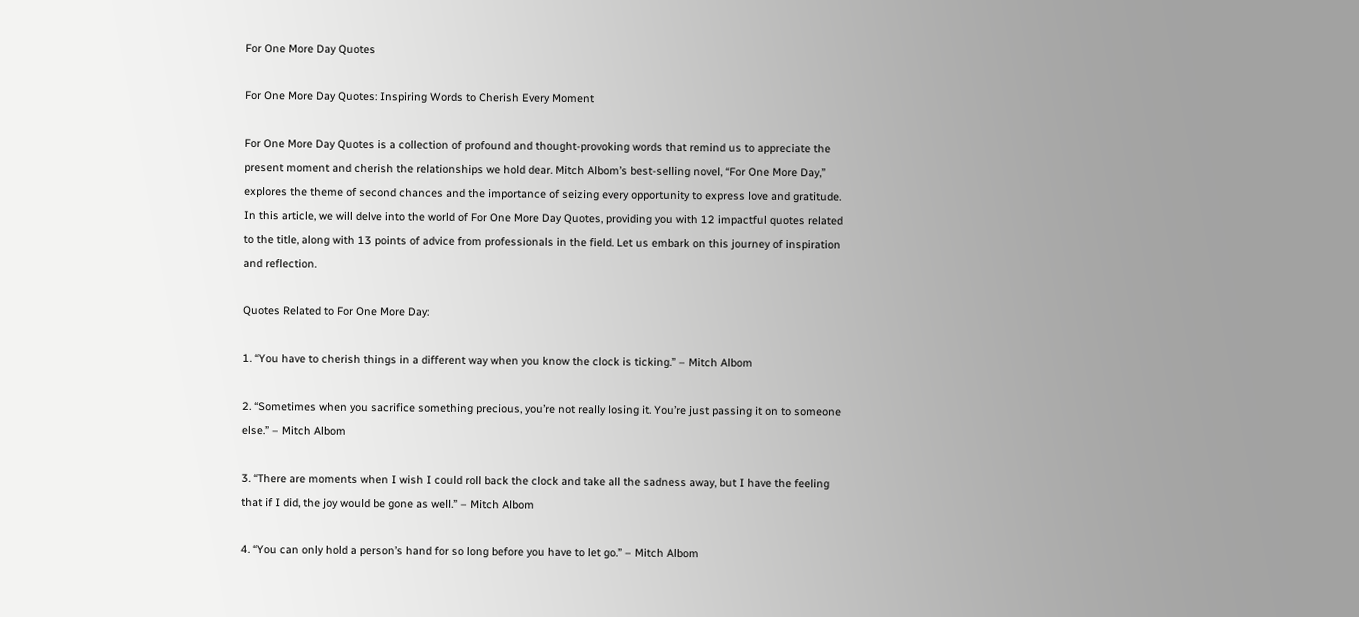For One More Day Quotes

For One More Day Quotes: Inspiring Words to Cherish Every Moment

For One More Day Quotes is a collection of profound and thought-provoking words that remind us to appreciate the present moment and cherish the relationships we hold dear. Mitch Albom’s best-selling novel, “For One More Day,” explores the theme of second chances and the importance of seizing every opportunity to express love and gratitude. In this article, we will delve into the world of For One More Day Quotes, providing you with 12 impactful quotes related to the title, along with 13 points of advice from professionals in the field. Let us embark on this journey of inspiration and reflection.

Quotes Related to For One More Day:

1. “You have to cherish things in a different way when you know the clock is ticking.” – Mitch Albom

2. “Sometimes when you sacrifice something precious, you’re not really losing it. You’re just passing it on to someone else.” – Mitch Albom

3. “There are moments when I wish I could roll back the clock and take all the sadness away, but I have the feeling that if I did, the joy would be gone as well.” – Mitch Albom

4. “You can only hold a person’s hand for so long before you have to let go.” – Mitch Albom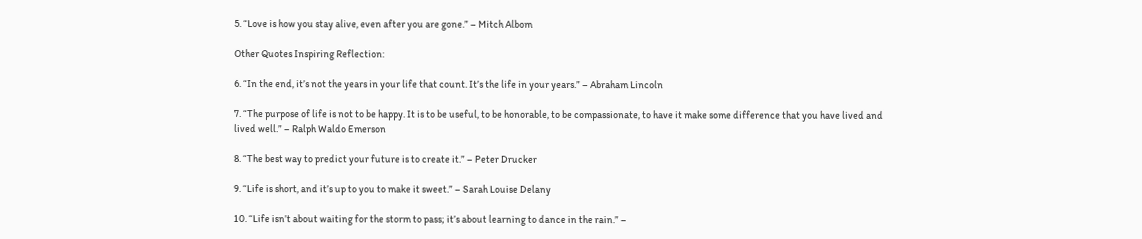5. “Love is how you stay alive, even after you are gone.” – Mitch Albom

Other Quotes Inspiring Reflection:

6. “In the end, it’s not the years in your life that count. It’s the life in your years.” – Abraham Lincoln

7. “The purpose of life is not to be happy. It is to be useful, to be honorable, to be compassionate, to have it make some difference that you have lived and lived well.” – Ralph Waldo Emerson

8. “The best way to predict your future is to create it.” – Peter Drucker

9. “Life is short, and it’s up to you to make it sweet.” – Sarah Louise Delany

10. “Life isn’t about waiting for the storm to pass; it’s about learning to dance in the rain.” –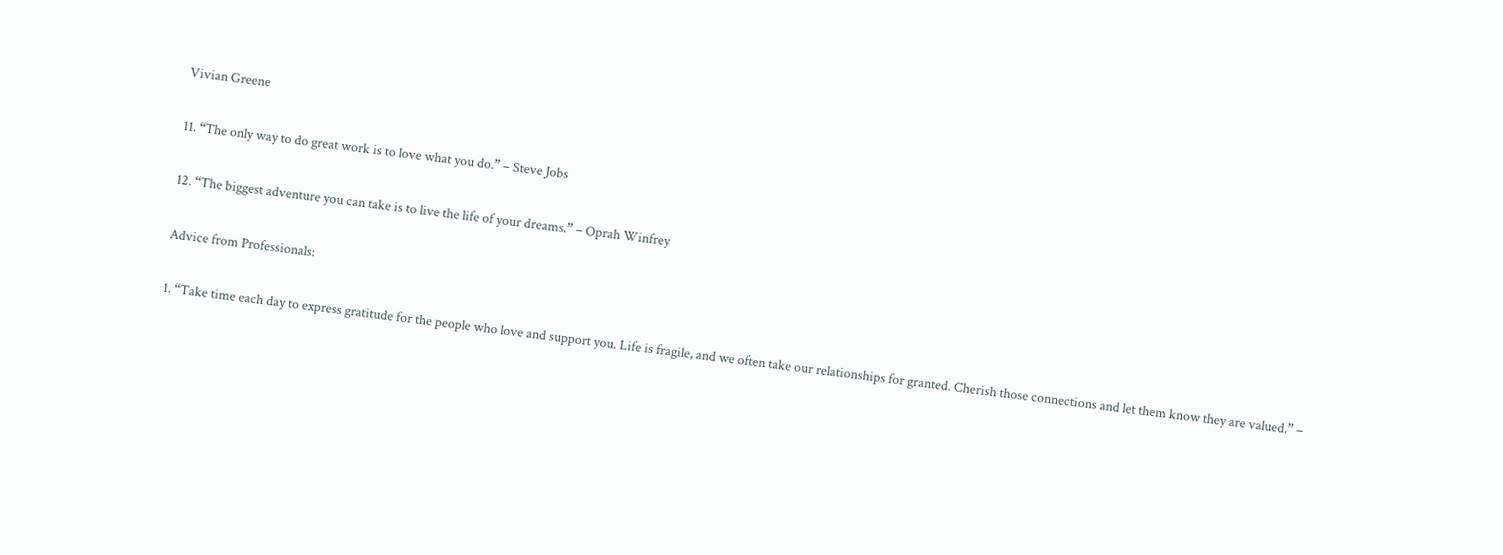Vivian Greene

11. “The only way to do great work is to love what you do.” – Steve Jobs

12. “The biggest adventure you can take is to live the life of your dreams.” – Oprah Winfrey

Advice from Professionals:

1. “Take time each day to express gratitude for the people who love and support you. Life is fragile, and we often take our relationships for granted. Cherish those connections and let them know they are valued.” –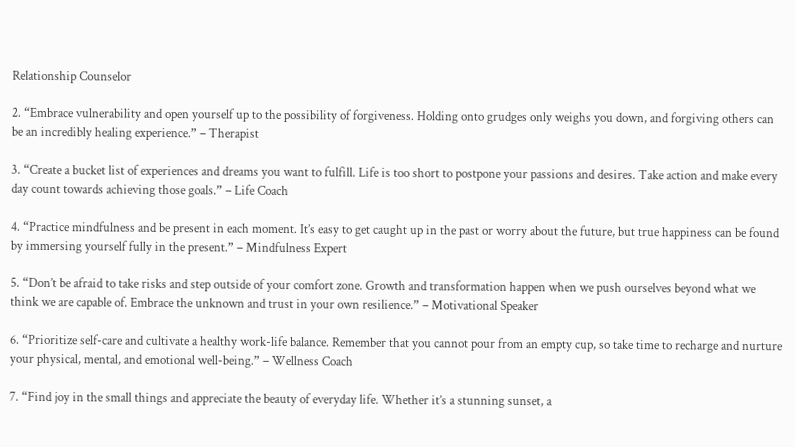Relationship Counselor

2. “Embrace vulnerability and open yourself up to the possibility of forgiveness. Holding onto grudges only weighs you down, and forgiving others can be an incredibly healing experience.” – Therapist

3. “Create a bucket list of experiences and dreams you want to fulfill. Life is too short to postpone your passions and desires. Take action and make every day count towards achieving those goals.” – Life Coach

4. “Practice mindfulness and be present in each moment. It’s easy to get caught up in the past or worry about the future, but true happiness can be found by immersing yourself fully in the present.” – Mindfulness Expert

5. “Don’t be afraid to take risks and step outside of your comfort zone. Growth and transformation happen when we push ourselves beyond what we think we are capable of. Embrace the unknown and trust in your own resilience.” – Motivational Speaker

6. “Prioritize self-care and cultivate a healthy work-life balance. Remember that you cannot pour from an empty cup, so take time to recharge and nurture your physical, mental, and emotional well-being.” – Wellness Coach

7. “Find joy in the small things and appreciate the beauty of everyday life. Whether it’s a stunning sunset, a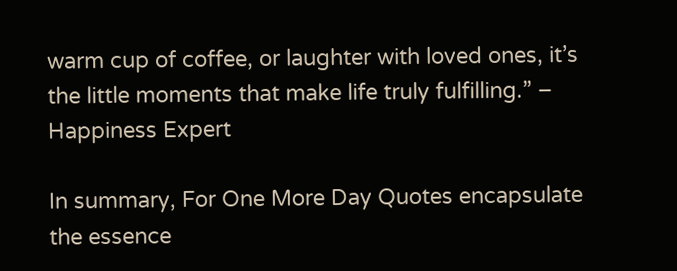warm cup of coffee, or laughter with loved ones, it’s the little moments that make life truly fulfilling.” – Happiness Expert

In summary, For One More Day Quotes encapsulate the essence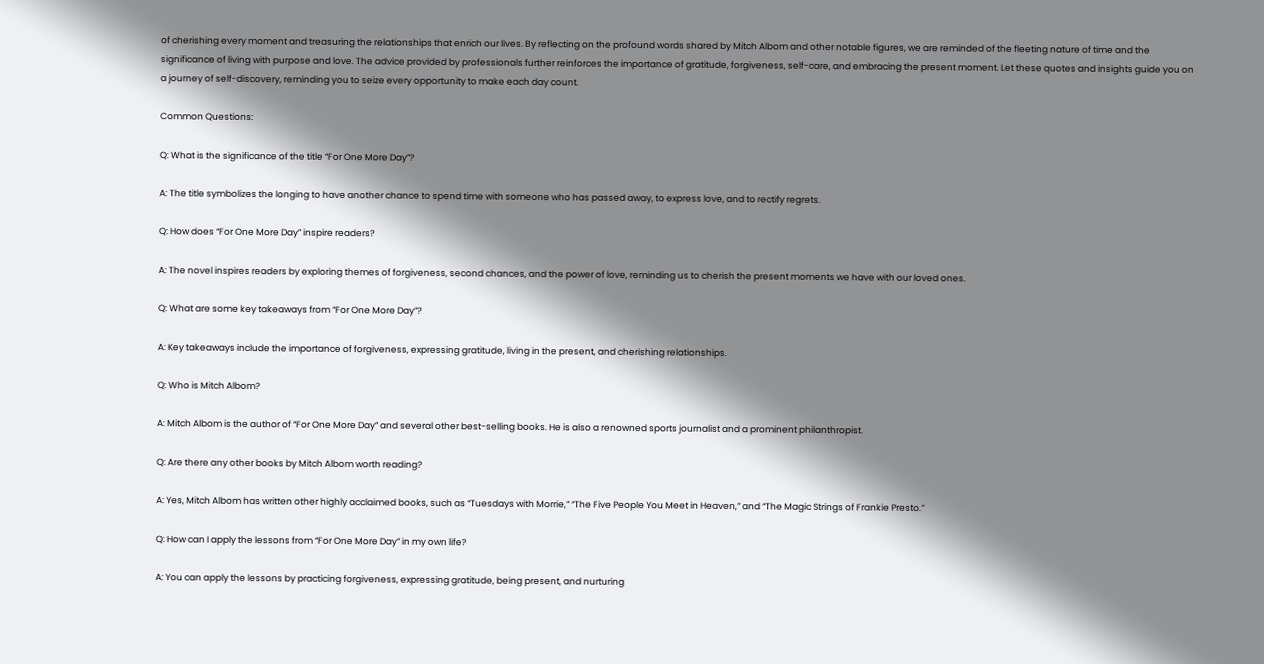of cherishing every moment and treasuring the relationships that enrich our lives. By reflecting on the profound words shared by Mitch Albom and other notable figures, we are reminded of the fleeting nature of time and the significance of living with purpose and love. The advice provided by professionals further reinforces the importance of gratitude, forgiveness, self-care, and embracing the present moment. Let these quotes and insights guide you on a journey of self-discovery, reminding you to seize every opportunity to make each day count.

Common Questions:

Q: What is the significance of the title “For One More Day”?

A: The title symbolizes the longing to have another chance to spend time with someone who has passed away, to express love, and to rectify regrets.

Q: How does “For One More Day” inspire readers?

A: The novel inspires readers by exploring themes of forgiveness, second chances, and the power of love, reminding us to cherish the present moments we have with our loved ones.

Q: What are some key takeaways from “For One More Day”?

A: Key takeaways include the importance of forgiveness, expressing gratitude, living in the present, and cherishing relationships.

Q: Who is Mitch Albom?

A: Mitch Albom is the author of “For One More Day” and several other best-selling books. He is also a renowned sports journalist and a prominent philanthropist.

Q: Are there any other books by Mitch Albom worth reading?

A: Yes, Mitch Albom has written other highly acclaimed books, such as “Tuesdays with Morrie,” “The Five People You Meet in Heaven,” and “The Magic Strings of Frankie Presto.”

Q: How can I apply the lessons from “For One More Day” in my own life?

A: You can apply the lessons by practicing forgiveness, expressing gratitude, being present, and nurturing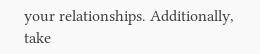your relationships. Additionally, take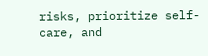risks, prioritize self-care, and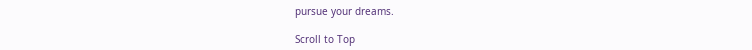pursue your dreams.

Scroll to Top